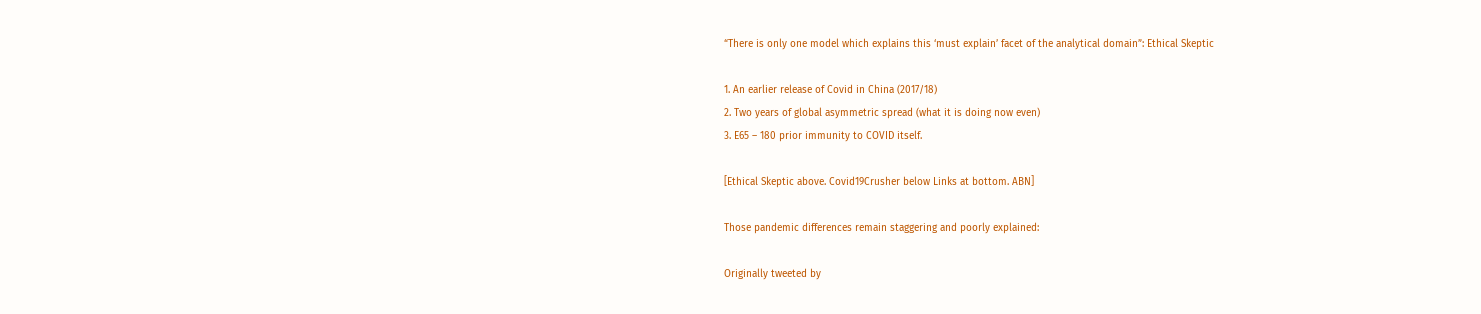“There is only one model which explains this ‘must explain’ facet of the analytical domain”: Ethical Skeptic

1. An earlier release of Covid in China (2017/18)
2. Two years of global asymmetric spread (what it is doing now even)
3. E65 – 180 prior immunity to COVID itself.

[Ethical Skeptic above. Covid19Crusher below Links at bottom. ABN]

Those pandemic differences remain staggering and poorly explained:

Originally tweeted by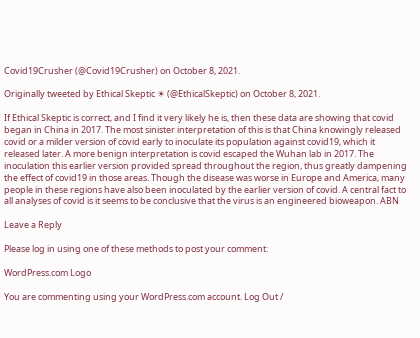Covid19Crusher (@Covid19Crusher) on October 8, 2021.

Originally tweeted by Ethical Skeptic ☀ (@EthicalSkeptic) on October 8, 2021.

If Ethical Skeptic is correct, and I find it very likely he is, then these data are showing that covid began in China in 2017. The most sinister interpretation of this is that China knowingly released covid or a milder version of covid early to inoculate its population against covid19, which it released later. A more benign interpretation is covid escaped the Wuhan lab in 2017. The inoculation this earlier version provided spread throughout the region, thus greatly dampening the effect of covid19 in those areas. Though the disease was worse in Europe and America, many people in these regions have also been inoculated by the earlier version of covid. A central fact to all analyses of covid is it seems to be conclusive that the virus is an engineered bioweapon. ABN

Leave a Reply

Please log in using one of these methods to post your comment:

WordPress.com Logo

You are commenting using your WordPress.com account. Log Out /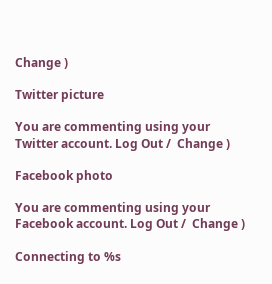Change )

Twitter picture

You are commenting using your Twitter account. Log Out /  Change )

Facebook photo

You are commenting using your Facebook account. Log Out /  Change )

Connecting to %s